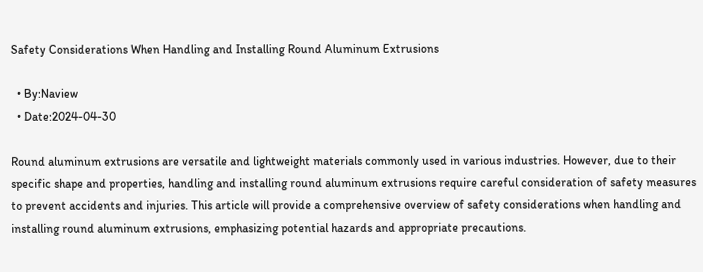Safety Considerations When Handling and Installing Round Aluminum Extrusions

  • By:Naview
  • Date:2024-04-30

Round aluminum extrusions are versatile and lightweight materials commonly used in various industries. However, due to their specific shape and properties, handling and installing round aluminum extrusions require careful consideration of safety measures to prevent accidents and injuries. This article will provide a comprehensive overview of safety considerations when handling and installing round aluminum extrusions, emphasizing potential hazards and appropriate precautions.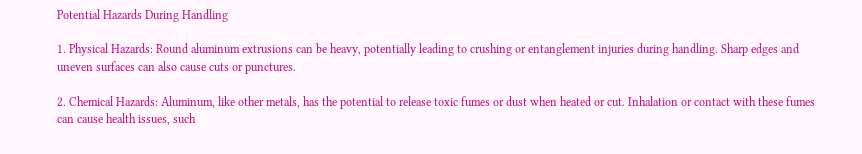Potential Hazards During Handling

1. Physical Hazards: Round aluminum extrusions can be heavy, potentially leading to crushing or entanglement injuries during handling. Sharp edges and uneven surfaces can also cause cuts or punctures.

2. Chemical Hazards: Aluminum, like other metals, has the potential to release toxic fumes or dust when heated or cut. Inhalation or contact with these fumes can cause health issues, such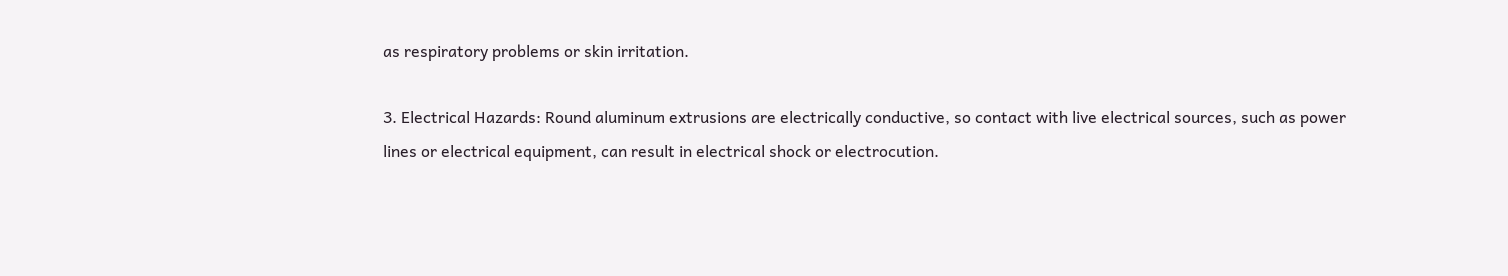as respiratory problems or skin irritation.

3. Electrical Hazards: Round aluminum extrusions are electrically conductive, so contact with live electrical sources, such as power lines or electrical equipment, can result in electrical shock or electrocution.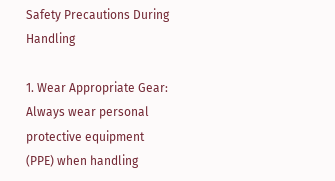Safety Precautions During Handling

1. Wear Appropriate Gear: Always wear personal protective equipment (PPE) when handling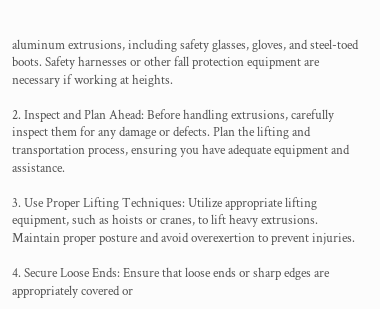aluminum extrusions, including safety glasses, gloves, and steel-toed boots. Safety harnesses or other fall protection equipment are necessary if working at heights.

2. Inspect and Plan Ahead: Before handling extrusions, carefully inspect them for any damage or defects. Plan the lifting and transportation process, ensuring you have adequate equipment and assistance.

3. Use Proper Lifting Techniques: Utilize appropriate lifting equipment, such as hoists or cranes, to lift heavy extrusions. Maintain proper posture and avoid overexertion to prevent injuries.

4. Secure Loose Ends: Ensure that loose ends or sharp edges are appropriately covered or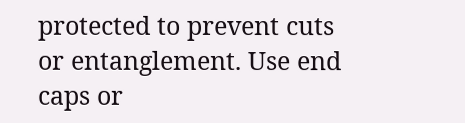protected to prevent cuts or entanglement. Use end caps or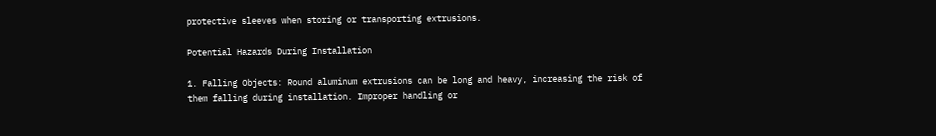protective sleeves when storing or transporting extrusions.

Potential Hazards During Installation

1. Falling Objects: Round aluminum extrusions can be long and heavy, increasing the risk of them falling during installation. Improper handling or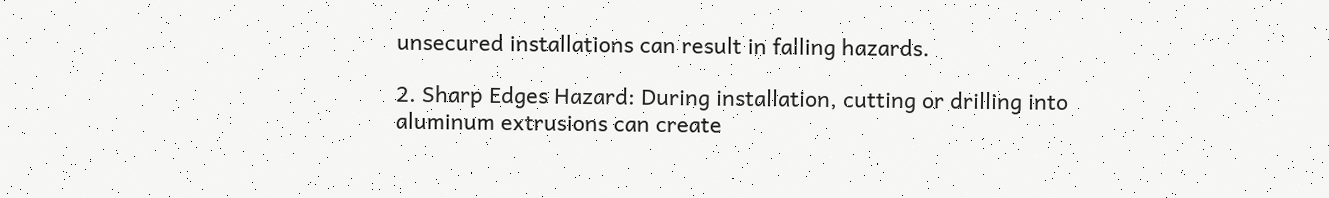unsecured installations can result in falling hazards.

2. Sharp Edges Hazard: During installation, cutting or drilling into aluminum extrusions can create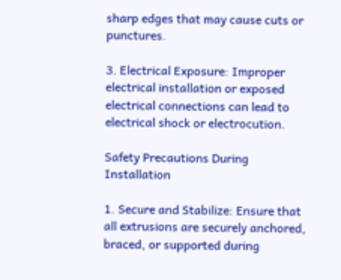sharp edges that may cause cuts or punctures.

3. Electrical Exposure: Improper electrical installation or exposed electrical connections can lead to electrical shock or electrocution.

Safety Precautions During Installation

1. Secure and Stabilize: Ensure that all extrusions are securely anchored, braced, or supported during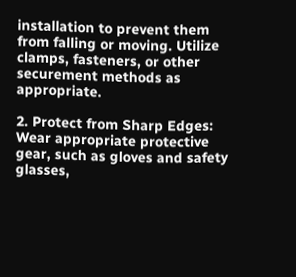installation to prevent them from falling or moving. Utilize clamps, fasteners, or other securement methods as appropriate.

2. Protect from Sharp Edges: Wear appropriate protective gear, such as gloves and safety glasses,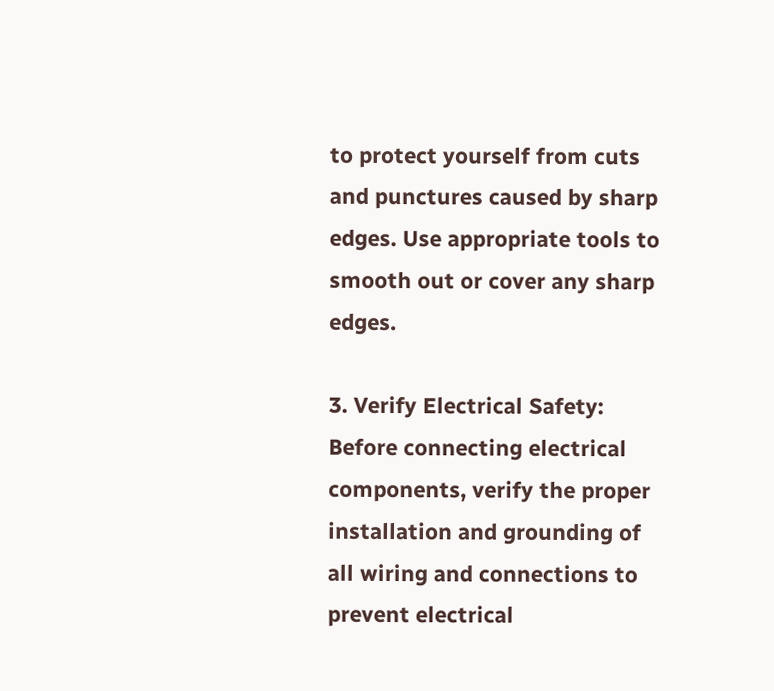to protect yourself from cuts and punctures caused by sharp edges. Use appropriate tools to smooth out or cover any sharp edges.

3. Verify Electrical Safety: Before connecting electrical components, verify the proper installation and grounding of all wiring and connections to prevent electrical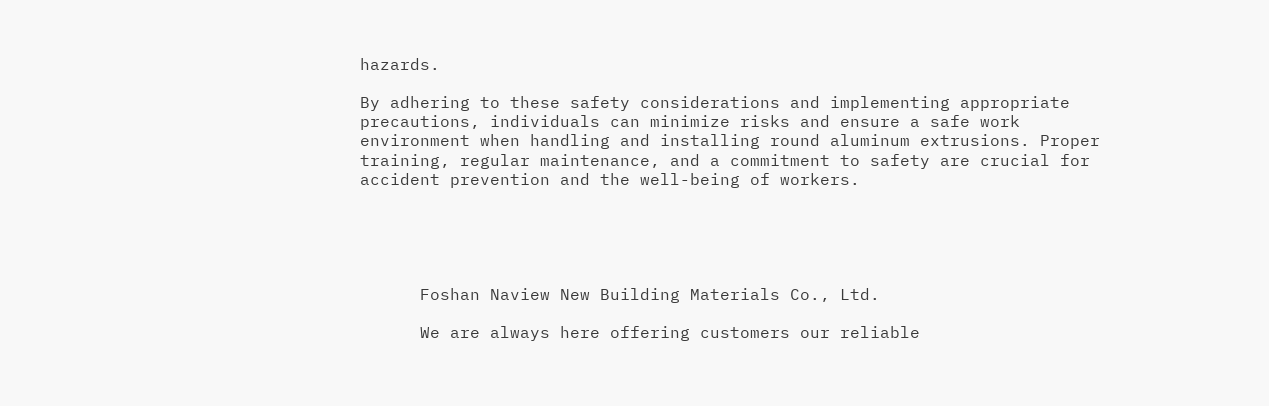hazards.

By adhering to these safety considerations and implementing appropriate precautions, individuals can minimize risks and ensure a safe work environment when handling and installing round aluminum extrusions. Proper training, regular maintenance, and a commitment to safety are crucial for accident prevention and the well-being of workers.





      Foshan Naview New Building Materials Co., Ltd.

      We are always here offering customers our reliable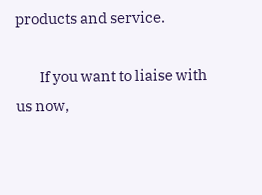products and service.

        If you want to liaise with us now,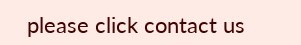please click contact us